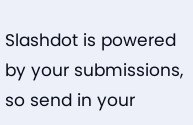Slashdot is powered by your submissions, so send in your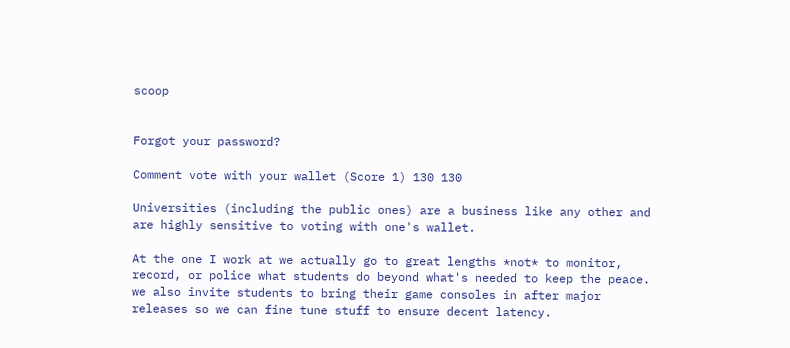scoop


Forgot your password?

Comment vote with your wallet (Score 1) 130 130

Universities (including the public ones) are a business like any other and are highly sensitive to voting with one's wallet.

At the one I work at we actually go to great lengths *not* to monitor, record, or police what students do beyond what's needed to keep the peace.
we also invite students to bring their game consoles in after major releases so we can fine tune stuff to ensure decent latency.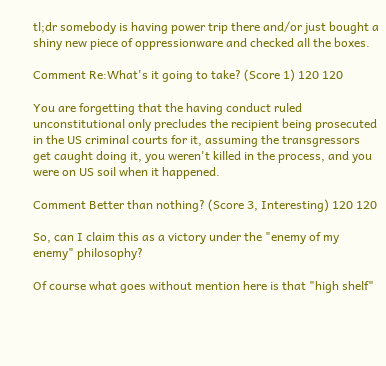tl;dr somebody is having power trip there and/or just bought a shiny new piece of oppressionware and checked all the boxes.

Comment Re:What's it going to take? (Score 1) 120 120

You are forgetting that the having conduct ruled unconstitutional only precludes the recipient being prosecuted in the US criminal courts for it, assuming the transgressors get caught doing it, you weren't killed in the process, and you were on US soil when it happened.

Comment Better than nothing? (Score 3, Interesting) 120 120

So, can I claim this as a victory under the "enemy of my enemy" philosophy?

Of course what goes without mention here is that "high shelf"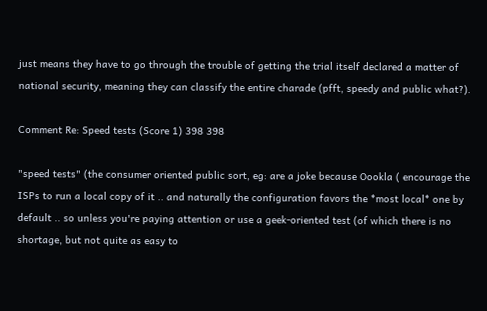just means they have to go through the trouble of getting the trial itself declared a matter of national security, meaning they can classify the entire charade (pfft, speedy and public what?).

Comment Re: Speed tests (Score 1) 398 398

"speed tests" (the consumer oriented public sort, eg: are a joke because Oookla ( encourage the ISPs to run a local copy of it .. and naturally the configuration favors the *most local* one by default .. so unless you're paying attention or use a geek-oriented test (of which there is no shortage, but not quite as easy to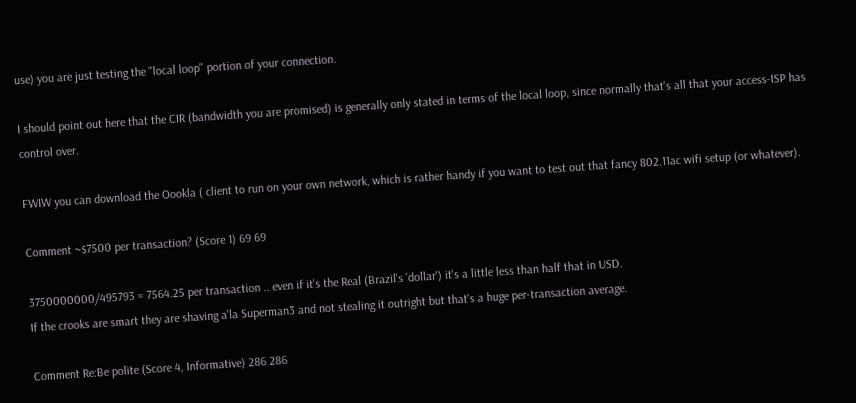use) you are just testing the "local loop" portion of your connection.

I should point out here that the CIR (bandwidth you are promised) is generally only stated in terms of the local loop, since normally that's all that your access-ISP has control over.

FWIW you can download the Oookla ( client to run on your own network, which is rather handy if you want to test out that fancy 802.11ac wifi setup (or whatever).

Comment ~$7500 per transaction? (Score 1) 69 69

3750000000/495793 = 7564.25 per transaction .. even if it's the Real (Brazil's 'dollar') it's a little less than half that in USD.
If the crooks are smart they are shaving a'la Superman3 and not stealing it outright but that's a huge per-transaction average.

Comment Re:Be polite (Score 4, Informative) 286 286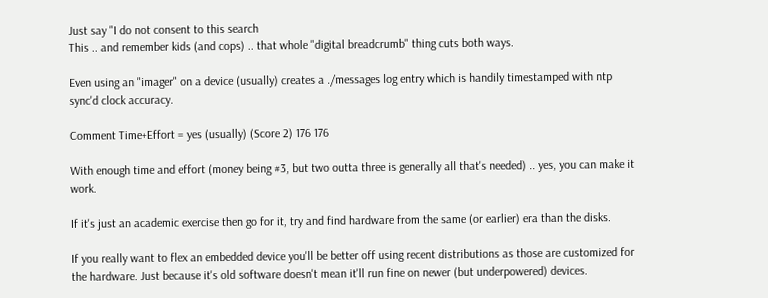Just say "I do not consent to this search
This .. and remember kids (and cops) .. that whole "digital breadcrumb" thing cuts both ways.

Even using an "imager" on a device (usually) creates a ./messages log entry which is handily timestamped with ntp sync'd clock accuracy.

Comment Time+Effort = yes (usually) (Score 2) 176 176

With enough time and effort (money being #3, but two outta three is generally all that's needed) .. yes, you can make it work.

If it's just an academic exercise then go for it, try and find hardware from the same (or earlier) era than the disks.

If you really want to flex an embedded device you'll be better off using recent distributions as those are customized for the hardware. Just because it's old software doesn't mean it'll run fine on newer (but underpowered) devices.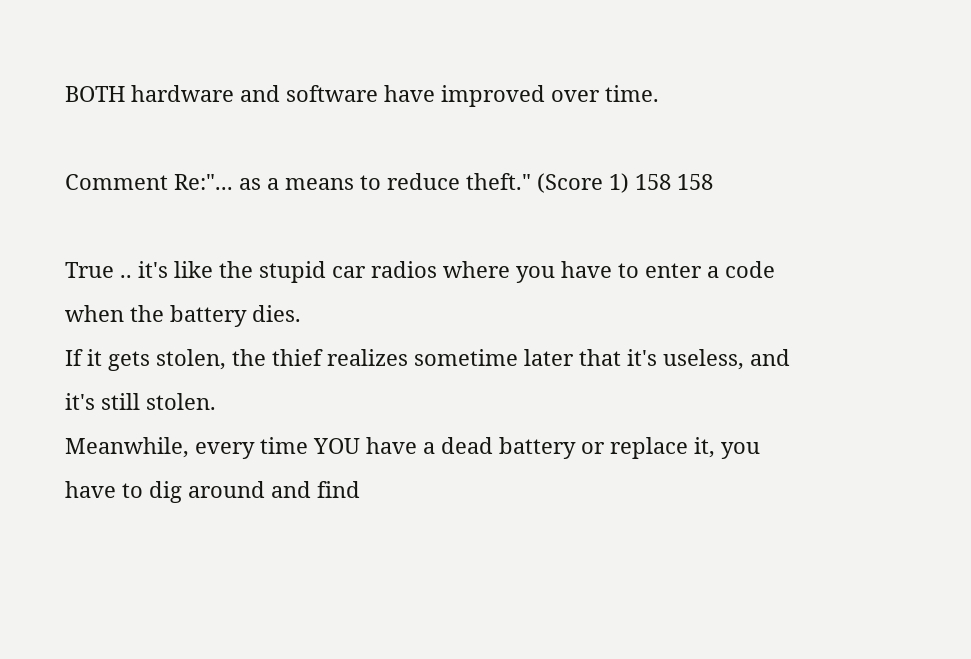BOTH hardware and software have improved over time.

Comment Re:"... as a means to reduce theft." (Score 1) 158 158

True .. it's like the stupid car radios where you have to enter a code when the battery dies.
If it gets stolen, the thief realizes sometime later that it's useless, and it's still stolen.
Meanwhile, every time YOU have a dead battery or replace it, you have to dig around and find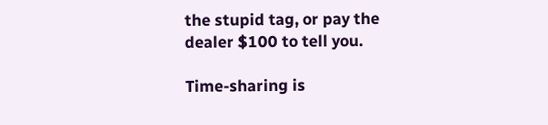the stupid tag, or pay the dealer $100 to tell you.

Time-sharing is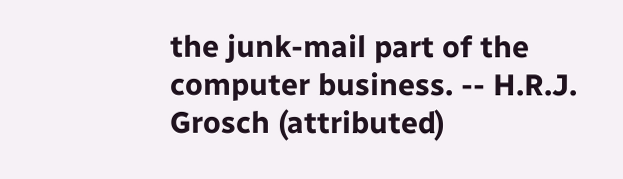the junk-mail part of the computer business. -- H.R.J. Grosch (attributed)